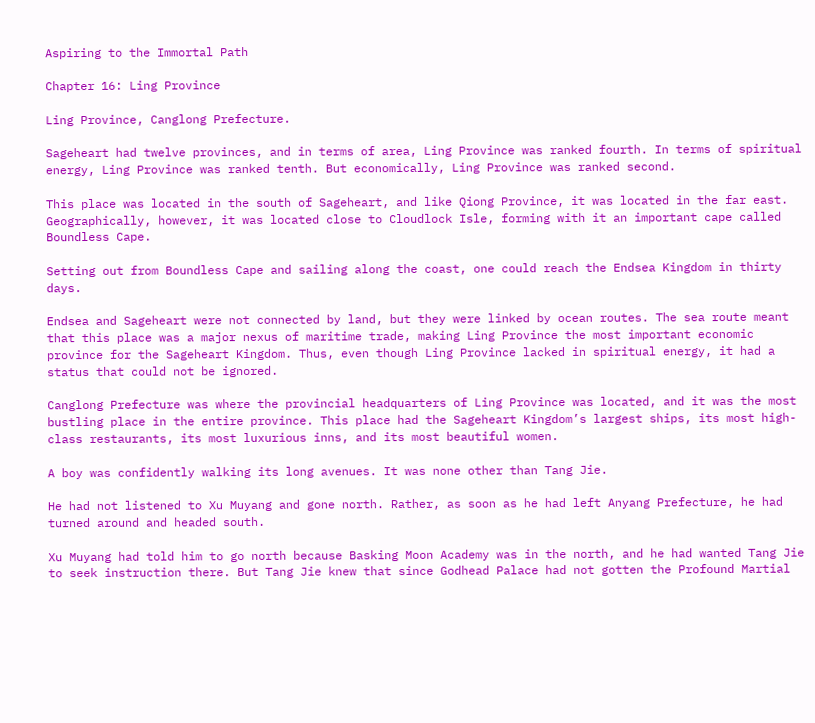Aspiring to the Immortal Path

Chapter 16: Ling Province

Ling Province, Canglong Prefecture.

Sageheart had twelve provinces, and in terms of area, Ling Province was ranked fourth. In terms of spiritual energy, Ling Province was ranked tenth. But economically, Ling Province was ranked second.

This place was located in the south of Sageheart, and like Qiong Province, it was located in the far east. Geographically, however, it was located close to Cloudlock Isle, forming with it an important cape called Boundless Cape.

Setting out from Boundless Cape and sailing along the coast, one could reach the Endsea Kingdom in thirty days.

Endsea and Sageheart were not connected by land, but they were linked by ocean routes. The sea route meant that this place was a major nexus of maritime trade, making Ling Province the most important economic province for the Sageheart Kingdom. Thus, even though Ling Province lacked in spiritual energy, it had a status that could not be ignored.

Canglong Prefecture was where the provincial headquarters of Ling Province was located, and it was the most bustling place in the entire province. This place had the Sageheart Kingdom’s largest ships, its most high-class restaurants, its most luxurious inns, and its most beautiful women.

A boy was confidently walking its long avenues. It was none other than Tang Jie.

He had not listened to Xu Muyang and gone north. Rather, as soon as he had left Anyang Prefecture, he had turned around and headed south.

Xu Muyang had told him to go north because Basking Moon Academy was in the north, and he had wanted Tang Jie to seek instruction there. But Tang Jie knew that since Godhead Palace had not gotten the Profound Martial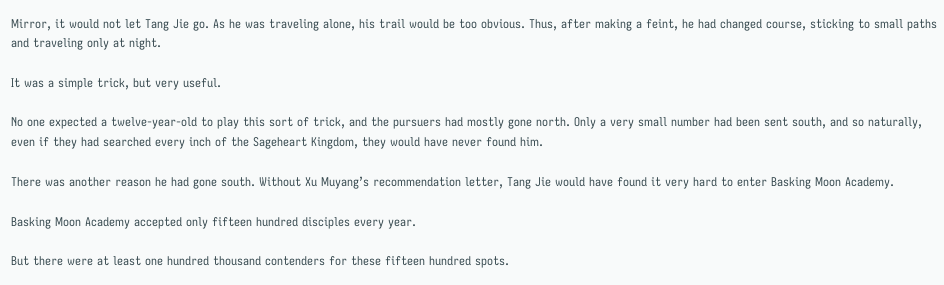Mirror, it would not let Tang Jie go. As he was traveling alone, his trail would be too obvious. Thus, after making a feint, he had changed course, sticking to small paths and traveling only at night.

It was a simple trick, but very useful.

No one expected a twelve-year-old to play this sort of trick, and the pursuers had mostly gone north. Only a very small number had been sent south, and so naturally, even if they had searched every inch of the Sageheart Kingdom, they would have never found him.

There was another reason he had gone south. Without Xu Muyang’s recommendation letter, Tang Jie would have found it very hard to enter Basking Moon Academy.

Basking Moon Academy accepted only fifteen hundred disciples every year.

But there were at least one hundred thousand contenders for these fifteen hundred spots.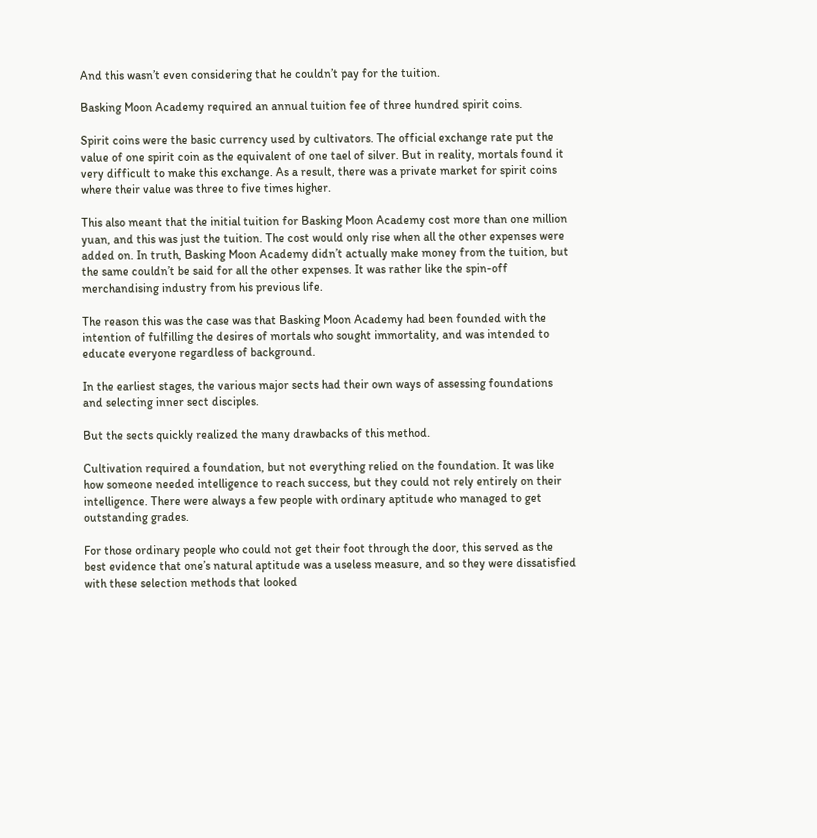And this wasn’t even considering that he couldn’t pay for the tuition.

Basking Moon Academy required an annual tuition fee of three hundred spirit coins.

Spirit coins were the basic currency used by cultivators. The official exchange rate put the value of one spirit coin as the equivalent of one tael of silver. But in reality, mortals found it very difficult to make this exchange. As a result, there was a private market for spirit coins where their value was three to five times higher.

This also meant that the initial tuition for Basking Moon Academy cost more than one million yuan, and this was just the tuition. The cost would only rise when all the other expenses were added on. In truth, Basking Moon Academy didn’t actually make money from the tuition, but the same couldn’t be said for all the other expenses. It was rather like the spin-off merchandising industry from his previous life.

The reason this was the case was that Basking Moon Academy had been founded with the intention of fulfilling the desires of mortals who sought immortality, and was intended to educate everyone regardless of background.

In the earliest stages, the various major sects had their own ways of assessing foundations and selecting inner sect disciples.

But the sects quickly realized the many drawbacks of this method.

Cultivation required a foundation, but not everything relied on the foundation. It was like how someone needed intelligence to reach success, but they could not rely entirely on their intelligence. There were always a few people with ordinary aptitude who managed to get outstanding grades.

For those ordinary people who could not get their foot through the door, this served as the best evidence that one’s natural aptitude was a useless measure, and so they were dissatisfied with these selection methods that looked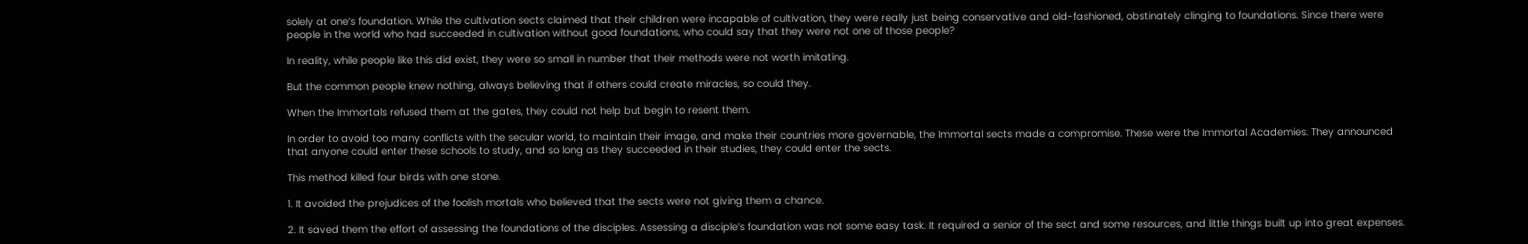solely at one’s foundation. While the cultivation sects claimed that their children were incapable of cultivation, they were really just being conservative and old-fashioned, obstinately clinging to foundations. Since there were people in the world who had succeeded in cultivation without good foundations, who could say that they were not one of those people?

In reality, while people like this did exist, they were so small in number that their methods were not worth imitating.

But the common people knew nothing, always believing that if others could create miracles, so could they.

When the Immortals refused them at the gates, they could not help but begin to resent them.

In order to avoid too many conflicts with the secular world, to maintain their image, and make their countries more governable, the Immortal sects made a compromise. These were the Immortal Academies. They announced that anyone could enter these schools to study, and so long as they succeeded in their studies, they could enter the sects.

This method killed four birds with one stone.

1. It avoided the prejudices of the foolish mortals who believed that the sects were not giving them a chance.

2. It saved them the effort of assessing the foundations of the disciples. Assessing a disciple’s foundation was not some easy task. It required a senior of the sect and some resources, and little things built up into great expenses.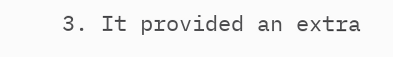3. It provided an extra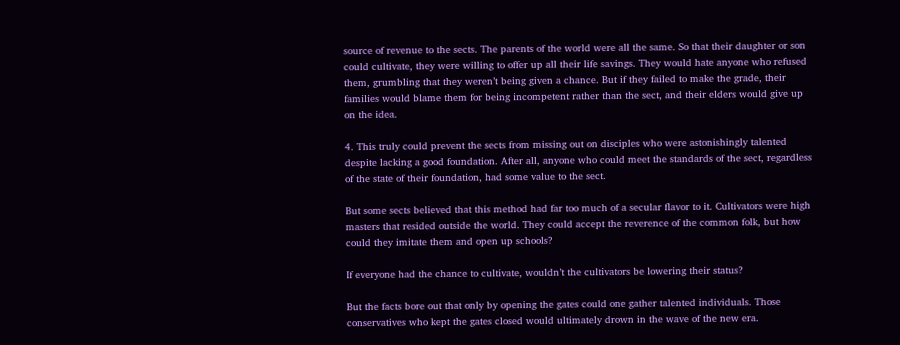source of revenue to the sects. The parents of the world were all the same. So that their daughter or son could cultivate, they were willing to offer up all their life savings. They would hate anyone who refused them, grumbling that they weren’t being given a chance. But if they failed to make the grade, their families would blame them for being incompetent rather than the sect, and their elders would give up on the idea.

4. This truly could prevent the sects from missing out on disciples who were astonishingly talented despite lacking a good foundation. After all, anyone who could meet the standards of the sect, regardless of the state of their foundation, had some value to the sect.

But some sects believed that this method had far too much of a secular flavor to it. Cultivators were high masters that resided outside the world. They could accept the reverence of the common folk, but how could they imitate them and open up schools?

If everyone had the chance to cultivate, wouldn’t the cultivators be lowering their status?

But the facts bore out that only by opening the gates could one gather talented individuals. Those conservatives who kept the gates closed would ultimately drown in the wave of the new era.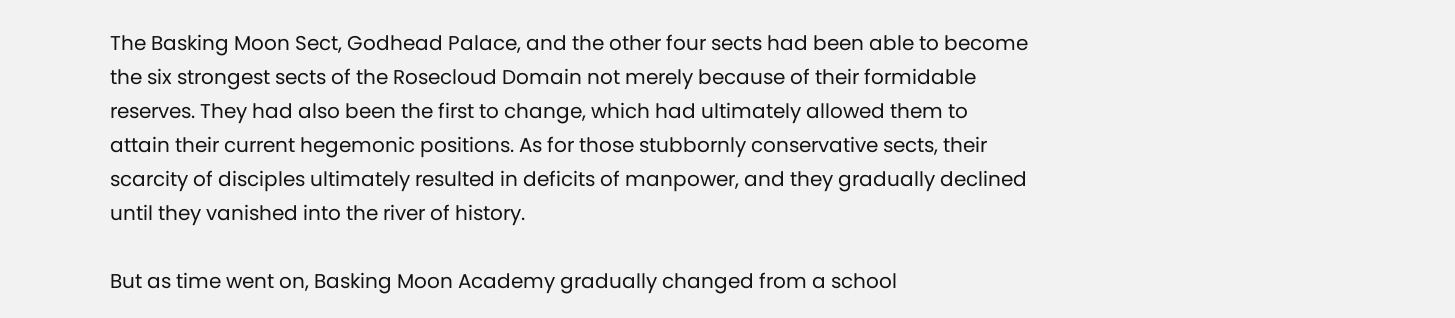The Basking Moon Sect, Godhead Palace, and the other four sects had been able to become the six strongest sects of the Rosecloud Domain not merely because of their formidable reserves. They had also been the first to change, which had ultimately allowed them to attain their current hegemonic positions. As for those stubbornly conservative sects, their scarcity of disciples ultimately resulted in deficits of manpower, and they gradually declined until they vanished into the river of history.

But as time went on, Basking Moon Academy gradually changed from a school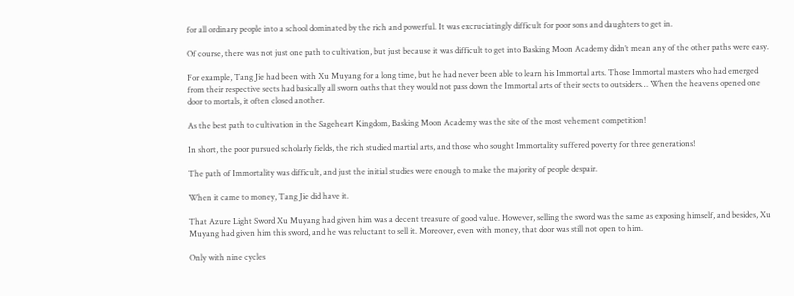for all ordinary people into a school dominated by the rich and powerful. It was excruciatingly difficult for poor sons and daughters to get in.

Of course, there was not just one path to cultivation, but just because it was difficult to get into Basking Moon Academy didn’t mean any of the other paths were easy.

For example, Tang Jie had been with Xu Muyang for a long time, but he had never been able to learn his Immortal arts. Those Immortal masters who had emerged from their respective sects had basically all sworn oaths that they would not pass down the Immortal arts of their sects to outsiders… When the heavens opened one door to mortals, it often closed another.

As the best path to cultivation in the Sageheart Kingdom, Basking Moon Academy was the site of the most vehement competition!

In short, the poor pursued scholarly fields, the rich studied martial arts, and those who sought Immortality suffered poverty for three generations!

The path of Immortality was difficult, and just the initial studies were enough to make the majority of people despair.

When it came to money, Tang Jie did have it.

That Azure Light Sword Xu Muyang had given him was a decent treasure of good value. However, selling the sword was the same as exposing himself, and besides, Xu Muyang had given him this sword, and he was reluctant to sell it. Moreover, even with money, that door was still not open to him.

Only with nine cycles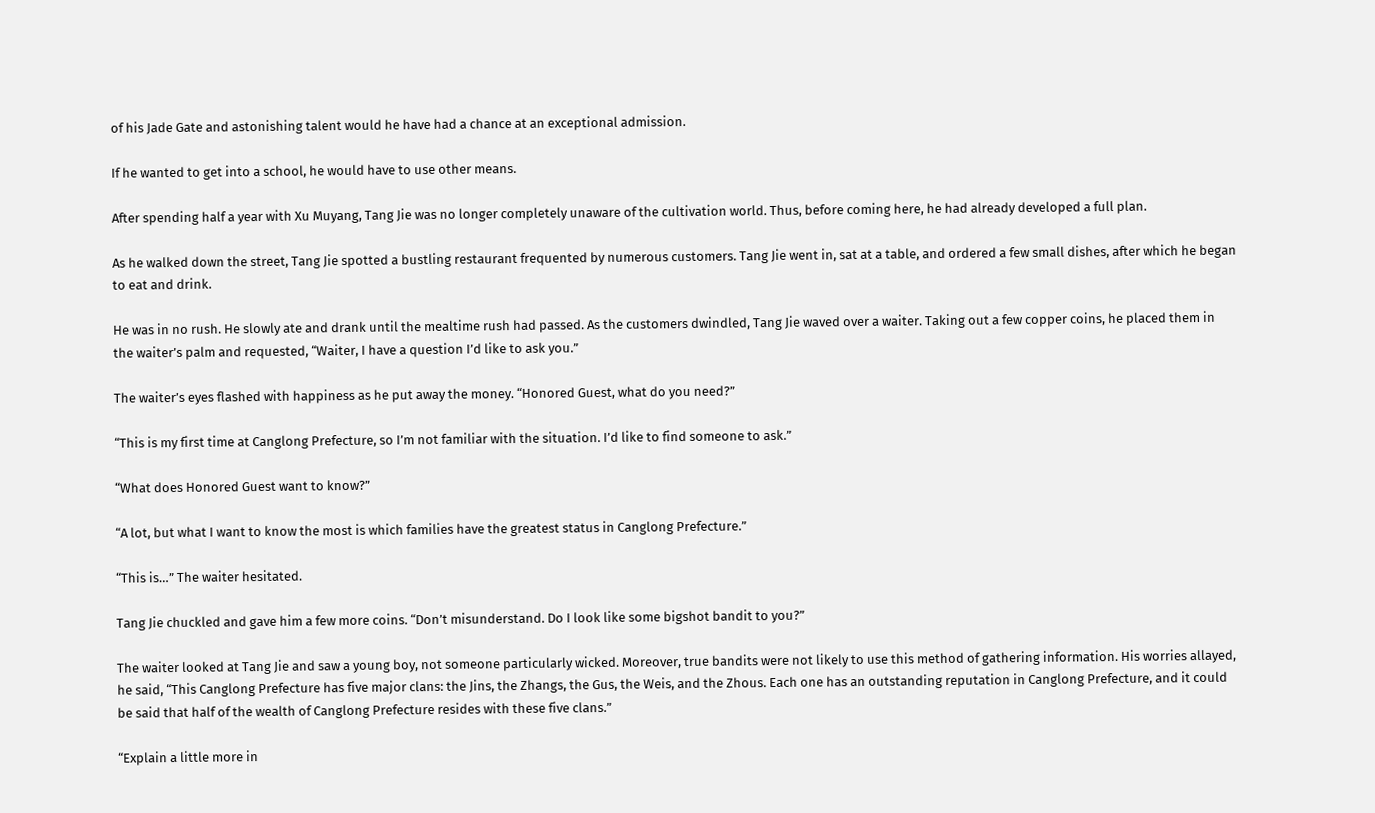of his Jade Gate and astonishing talent would he have had a chance at an exceptional admission.

If he wanted to get into a school, he would have to use other means.

After spending half a year with Xu Muyang, Tang Jie was no longer completely unaware of the cultivation world. Thus, before coming here, he had already developed a full plan.

As he walked down the street, Tang Jie spotted a bustling restaurant frequented by numerous customers. Tang Jie went in, sat at a table, and ordered a few small dishes, after which he began to eat and drink.

He was in no rush. He slowly ate and drank until the mealtime rush had passed. As the customers dwindled, Tang Jie waved over a waiter. Taking out a few copper coins, he placed them in the waiter’s palm and requested, “Waiter, I have a question I’d like to ask you.”

The waiter’s eyes flashed with happiness as he put away the money. “Honored Guest, what do you need?”

“This is my first time at Canglong Prefecture, so I’m not familiar with the situation. I’d like to find someone to ask.”

“What does Honored Guest want to know?”

“A lot, but what I want to know the most is which families have the greatest status in Canglong Prefecture.”

“This is…” The waiter hesitated.

Tang Jie chuckled and gave him a few more coins. “Don’t misunderstand. Do I look like some bigshot bandit to you?”

The waiter looked at Tang Jie and saw a young boy, not someone particularly wicked. Moreover, true bandits were not likely to use this method of gathering information. His worries allayed, he said, “This Canglong Prefecture has five major clans: the Jins, the Zhangs, the Gus, the Weis, and the Zhous. Each one has an outstanding reputation in Canglong Prefecture, and it could be said that half of the wealth of Canglong Prefecture resides with these five clans.”

“Explain a little more in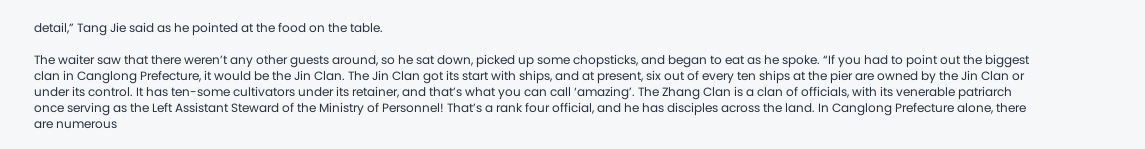detail,” Tang Jie said as he pointed at the food on the table.

The waiter saw that there weren’t any other guests around, so he sat down, picked up some chopsticks, and began to eat as he spoke. “If you had to point out the biggest clan in Canglong Prefecture, it would be the Jin Clan. The Jin Clan got its start with ships, and at present, six out of every ten ships at the pier are owned by the Jin Clan or under its control. It has ten-some cultivators under its retainer, and that’s what you can call ‘amazing’. The Zhang Clan is a clan of officials, with its venerable patriarch once serving as the Left Assistant Steward of the Ministry of Personnel! That’s a rank four official, and he has disciples across the land. In Canglong Prefecture alone, there are numerous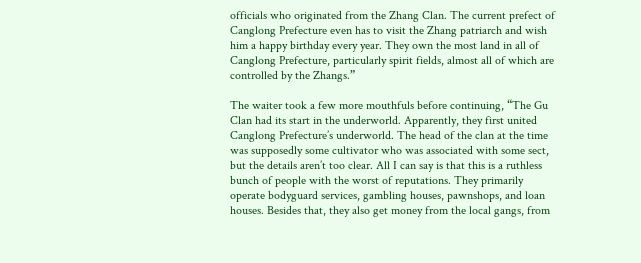officials who originated from the Zhang Clan. The current prefect of Canglong Prefecture even has to visit the Zhang patriarch and wish him a happy birthday every year. They own the most land in all of Canglong Prefecture, particularly spirit fields, almost all of which are controlled by the Zhangs.”

The waiter took a few more mouthfuls before continuing, “The Gu Clan had its start in the underworld. Apparently, they first united Canglong Prefecture’s underworld. The head of the clan at the time was supposedly some cultivator who was associated with some sect, but the details aren’t too clear. All I can say is that this is a ruthless bunch of people with the worst of reputations. They primarily operate bodyguard services, gambling houses, pawnshops, and loan houses. Besides that, they also get money from the local gangs, from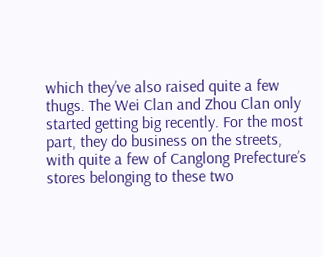which they’ve also raised quite a few thugs. The Wei Clan and Zhou Clan only started getting big recently. For the most part, they do business on the streets, with quite a few of Canglong Prefecture’s stores belonging to these two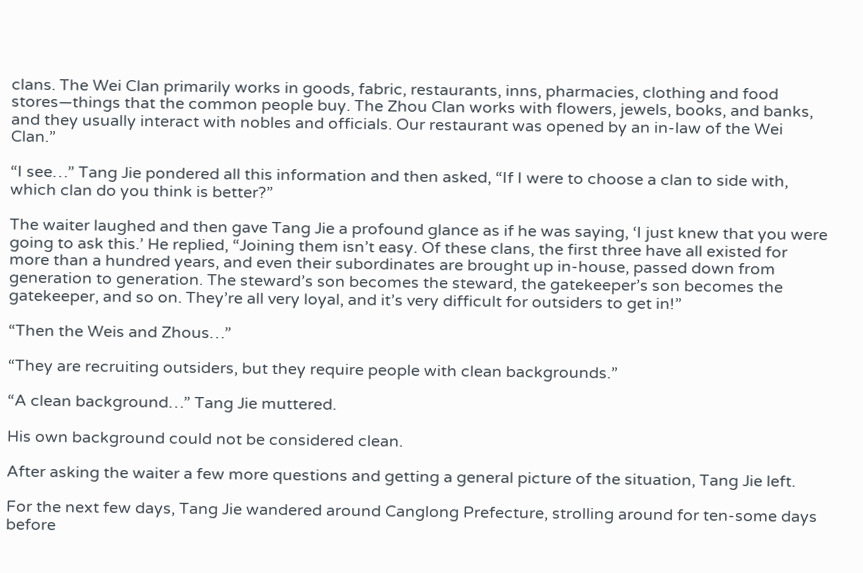clans. The Wei Clan primarily works in goods, fabric, restaurants, inns, pharmacies, clothing and food stores—things that the common people buy. The Zhou Clan works with flowers, jewels, books, and banks, and they usually interact with nobles and officials. Our restaurant was opened by an in-law of the Wei Clan.”

“I see…” Tang Jie pondered all this information and then asked, “If I were to choose a clan to side with, which clan do you think is better?”

The waiter laughed and then gave Tang Jie a profound glance as if he was saying, ‘I just knew that you were going to ask this.’ He replied, “Joining them isn’t easy. Of these clans, the first three have all existed for more than a hundred years, and even their subordinates are brought up in-house, passed down from generation to generation. The steward’s son becomes the steward, the gatekeeper’s son becomes the gatekeeper, and so on. They’re all very loyal, and it’s very difficult for outsiders to get in!”

“Then the Weis and Zhous…”

“They are recruiting outsiders, but they require people with clean backgrounds.”

“A clean background…” Tang Jie muttered.

His own background could not be considered clean.

After asking the waiter a few more questions and getting a general picture of the situation, Tang Jie left.

For the next few days, Tang Jie wandered around Canglong Prefecture, strolling around for ten-some days before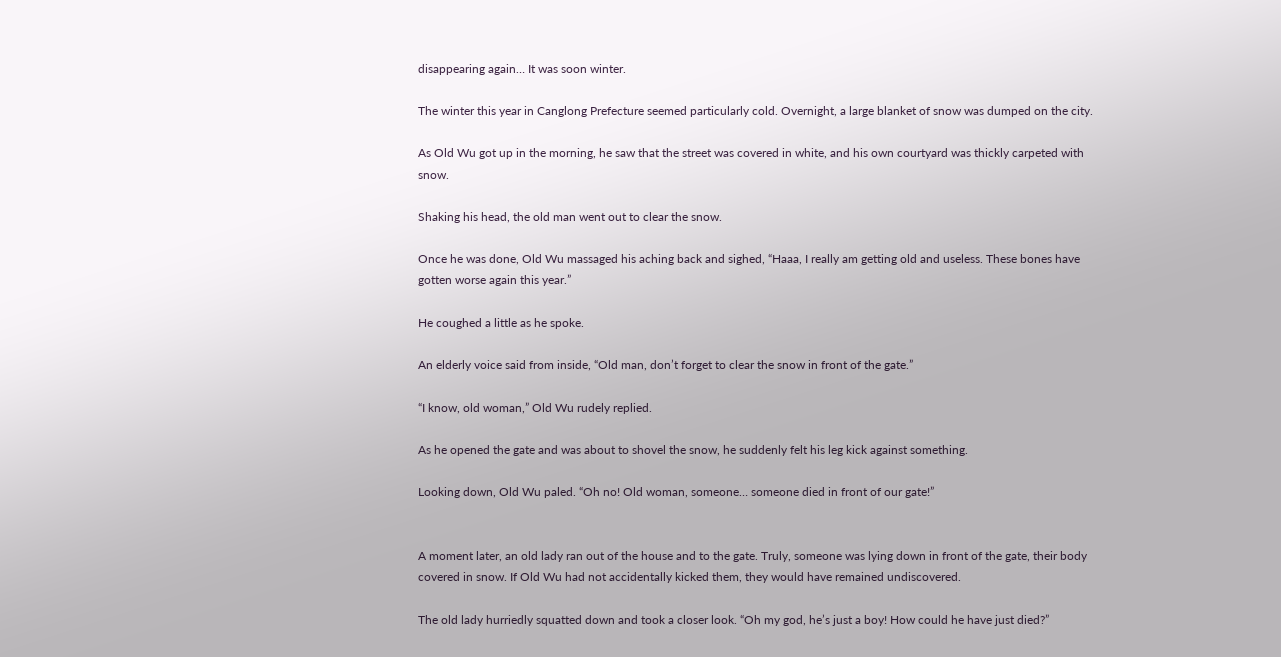disappearing again… It was soon winter.

The winter this year in Canglong Prefecture seemed particularly cold. Overnight, a large blanket of snow was dumped on the city.

As Old Wu got up in the morning, he saw that the street was covered in white, and his own courtyard was thickly carpeted with snow.

Shaking his head, the old man went out to clear the snow.

Once he was done, Old Wu massaged his aching back and sighed, “Haaa, I really am getting old and useless. These bones have gotten worse again this year.”

He coughed a little as he spoke.

An elderly voice said from inside, “Old man, don’t forget to clear the snow in front of the gate.”

“I know, old woman,” Old Wu rudely replied.

As he opened the gate and was about to shovel the snow, he suddenly felt his leg kick against something.

Looking down, Old Wu paled. “Oh no! Old woman, someone… someone died in front of our gate!”


A moment later, an old lady ran out of the house and to the gate. Truly, someone was lying down in front of the gate, their body covered in snow. If Old Wu had not accidentally kicked them, they would have remained undiscovered.

The old lady hurriedly squatted down and took a closer look. “Oh my god, he’s just a boy! How could he have just died?”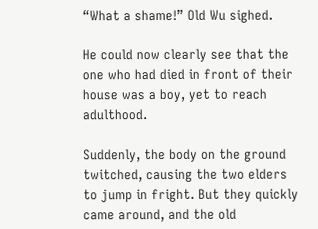“What a shame!” Old Wu sighed.

He could now clearly see that the one who had died in front of their house was a boy, yet to reach adulthood.

Suddenly, the body on the ground twitched, causing the two elders to jump in fright. But they quickly came around, and the old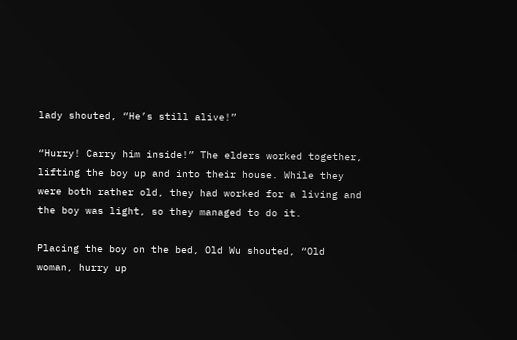lady shouted, “He’s still alive!”

“Hurry! Carry him inside!” The elders worked together, lifting the boy up and into their house. While they were both rather old, they had worked for a living and the boy was light, so they managed to do it.

Placing the boy on the bed, Old Wu shouted, “Old woman, hurry up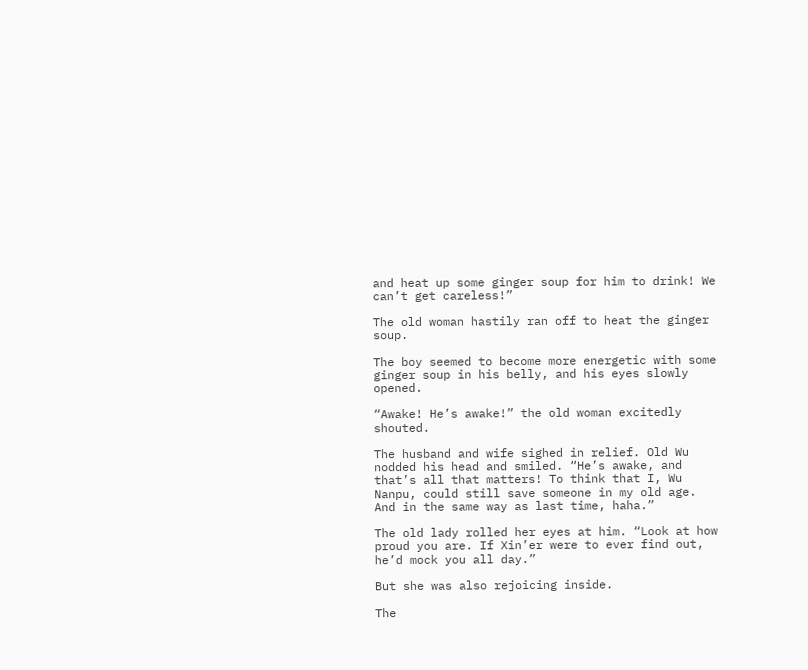and heat up some ginger soup for him to drink! We can’t get careless!”

The old woman hastily ran off to heat the ginger soup.

The boy seemed to become more energetic with some ginger soup in his belly, and his eyes slowly opened.

“Awake! He’s awake!” the old woman excitedly shouted.

The husband and wife sighed in relief. Old Wu nodded his head and smiled. “He’s awake, and that’s all that matters! To think that I, Wu Nanpu, could still save someone in my old age. And in the same way as last time, haha.”

The old lady rolled her eyes at him. “Look at how proud you are. If Xin’er were to ever find out, he’d mock you all day.”

But she was also rejoicing inside.

The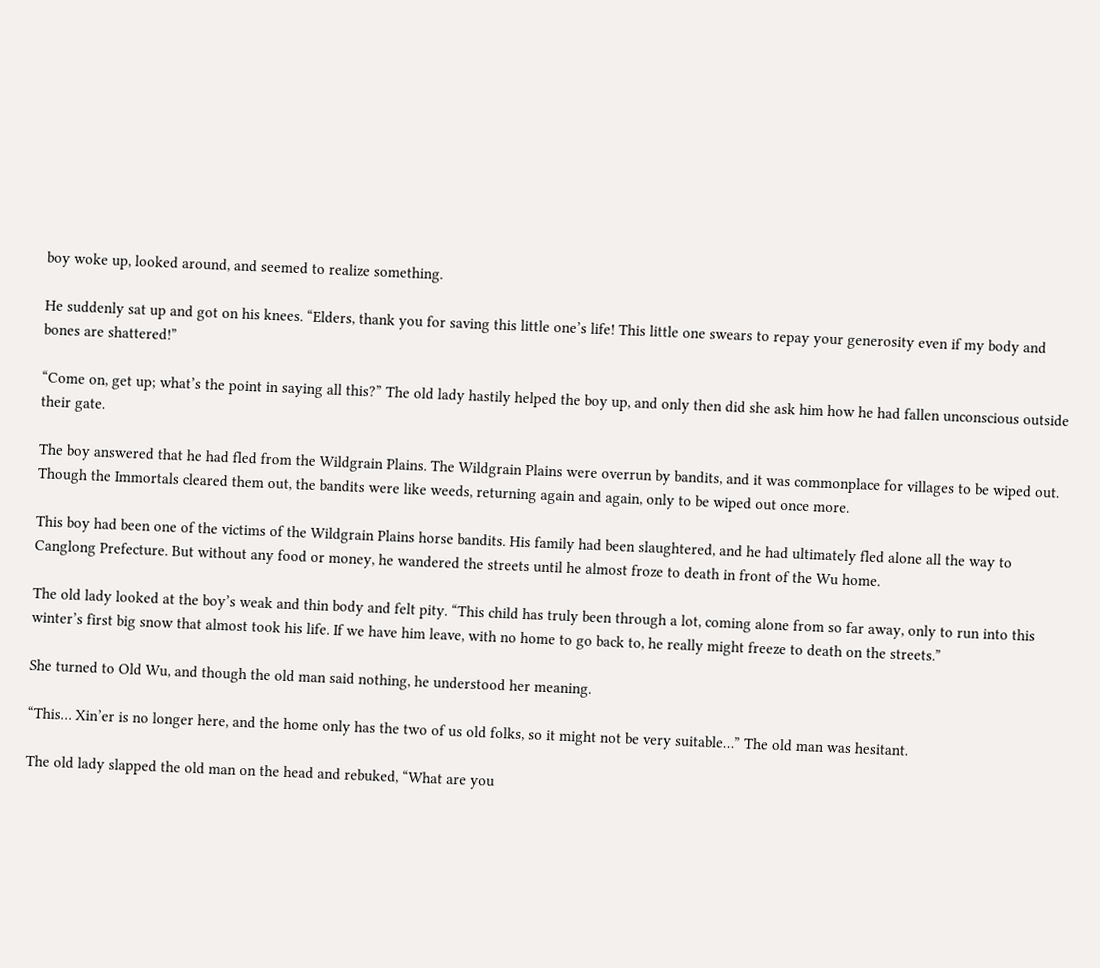boy woke up, looked around, and seemed to realize something.

He suddenly sat up and got on his knees. “Elders, thank you for saving this little one’s life! This little one swears to repay your generosity even if my body and bones are shattered!”

“Come on, get up; what’s the point in saying all this?” The old lady hastily helped the boy up, and only then did she ask him how he had fallen unconscious outside their gate.

The boy answered that he had fled from the Wildgrain Plains. The Wildgrain Plains were overrun by bandits, and it was commonplace for villages to be wiped out. Though the Immortals cleared them out, the bandits were like weeds, returning again and again, only to be wiped out once more.

This boy had been one of the victims of the Wildgrain Plains horse bandits. His family had been slaughtered, and he had ultimately fled alone all the way to Canglong Prefecture. But without any food or money, he wandered the streets until he almost froze to death in front of the Wu home.

The old lady looked at the boy’s weak and thin body and felt pity. “This child has truly been through a lot, coming alone from so far away, only to run into this winter’s first big snow that almost took his life. If we have him leave, with no home to go back to, he really might freeze to death on the streets.”

She turned to Old Wu, and though the old man said nothing, he understood her meaning.

“This… Xin’er is no longer here, and the home only has the two of us old folks, so it might not be very suitable…” The old man was hesitant.

The old lady slapped the old man on the head and rebuked, “What are you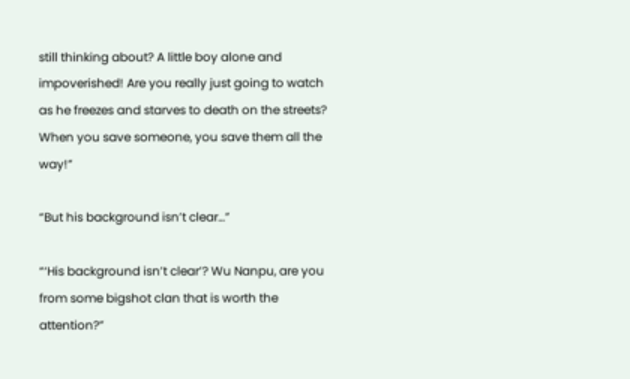still thinking about? A little boy alone and impoverished! Are you really just going to watch as he freezes and starves to death on the streets? When you save someone, you save them all the way!”

“But his background isn’t clear…”

“‘His background isn’t clear’? Wu Nanpu, are you from some bigshot clan that is worth the attention?”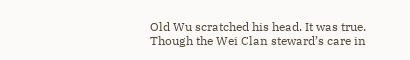Old Wu scratched his head. It was true. Though the Wei Clan steward’s care in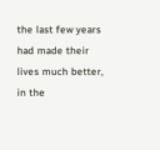the last few years had made their lives much better, in the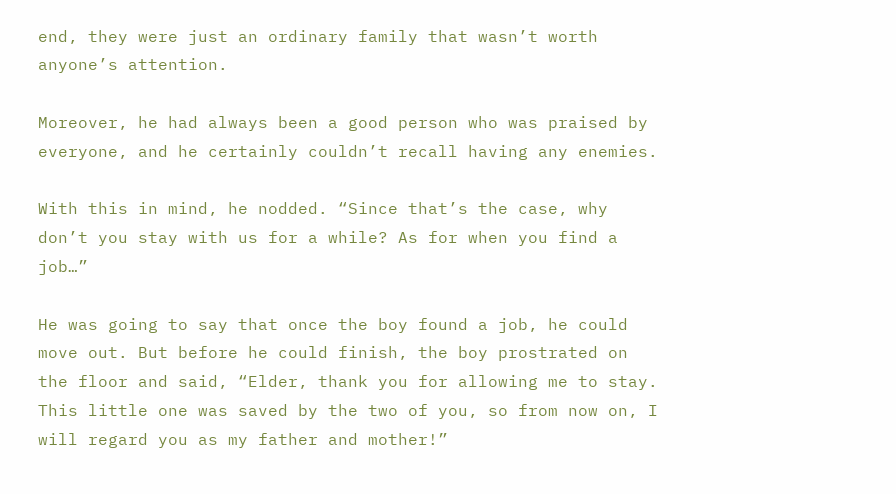end, they were just an ordinary family that wasn’t worth anyone’s attention.

Moreover, he had always been a good person who was praised by everyone, and he certainly couldn’t recall having any enemies.

With this in mind, he nodded. “Since that’s the case, why don’t you stay with us for a while? As for when you find a job…”

He was going to say that once the boy found a job, he could move out. But before he could finish, the boy prostrated on the floor and said, “Elder, thank you for allowing me to stay. This little one was saved by the two of you, so from now on, I will regard you as my father and mother!”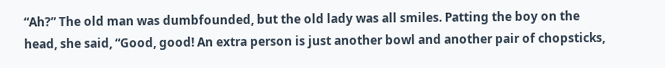“Ah?” The old man was dumbfounded, but the old lady was all smiles. Patting the boy on the head, she said, “Good, good! An extra person is just another bowl and another pair of chopsticks,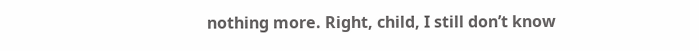nothing more. Right, child, I still don’t know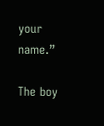your name.”

The boy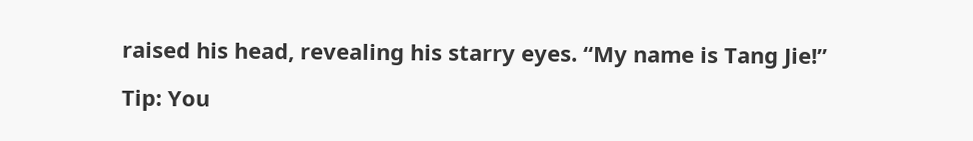raised his head, revealing his starry eyes. “My name is Tang Jie!”

Tip: You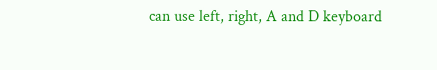can use left, right, A and D keyboard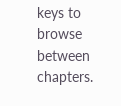keys to browse between chapters.